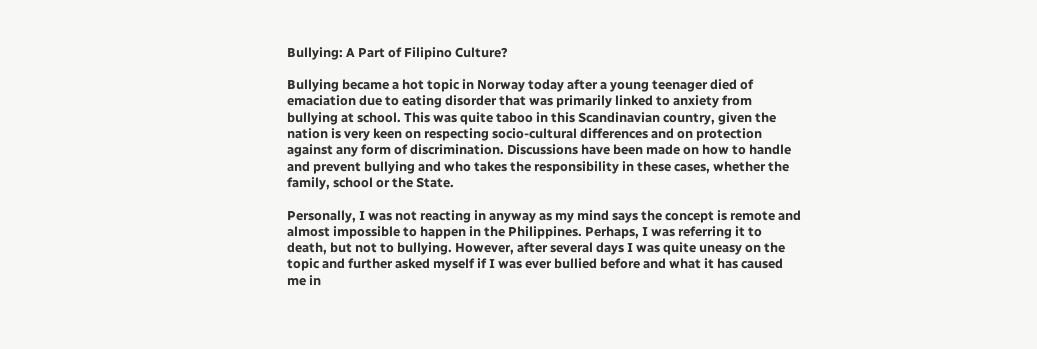Bullying: A Part of Filipino Culture?

Bullying became a hot topic in Norway today after a young teenager died of emaciation due to eating disorder that was primarily linked to anxiety from bullying at school. This was quite taboo in this Scandinavian country, given the nation is very keen on respecting socio-cultural differences and on protection against any form of discrimination. Discussions have been made on how to handle and prevent bullying and who takes the responsibility in these cases, whether the family, school or the State.

Personally, I was not reacting in anyway as my mind says the concept is remote and almost impossible to happen in the Philippines. Perhaps, I was referring it to death, but not to bullying. However, after several days I was quite uneasy on the topic and further asked myself if I was ever bullied before and what it has caused me in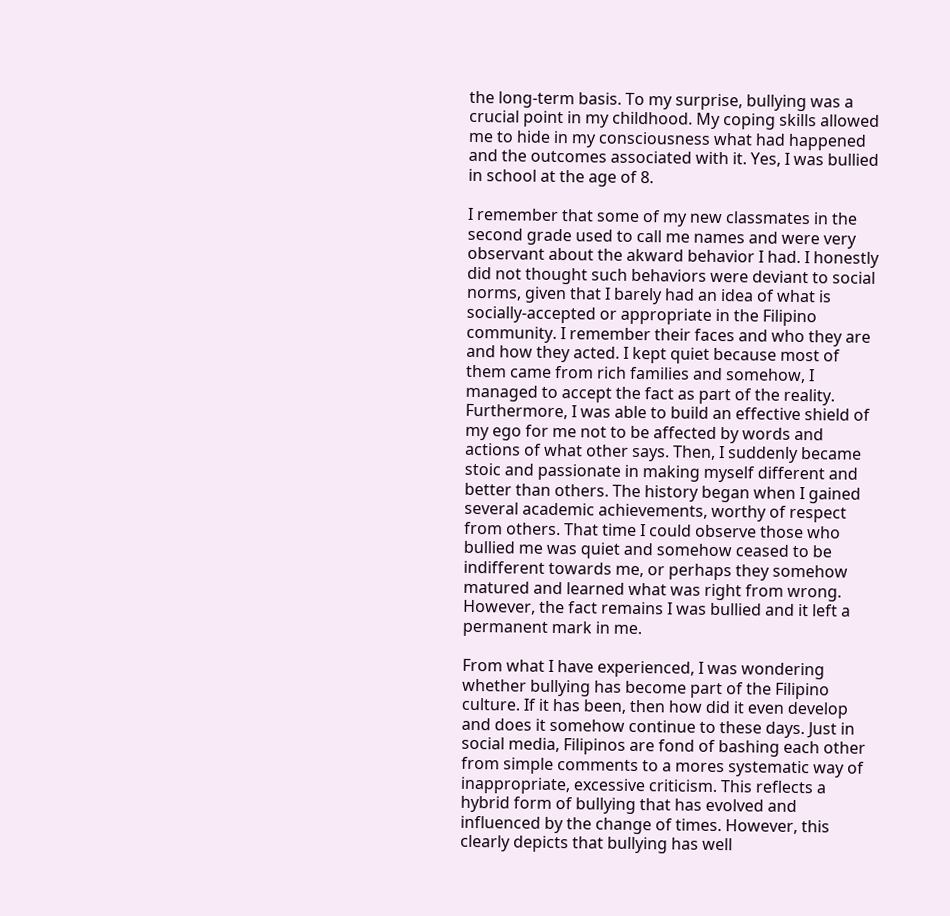the long-term basis. To my surprise, bullying was a crucial point in my childhood. My coping skills allowed me to hide in my consciousness what had happened and the outcomes associated with it. Yes, I was bullied in school at the age of 8.

I remember that some of my new classmates in the second grade used to call me names and were very observant about the akward behavior I had. I honestly did not thought such behaviors were deviant to social norms, given that I barely had an idea of what is socially-accepted or appropriate in the Filipino community. I remember their faces and who they are and how they acted. I kept quiet because most of them came from rich families and somehow, I managed to accept the fact as part of the reality. Furthermore, I was able to build an effective shield of my ego for me not to be affected by words and actions of what other says. Then, I suddenly became stoic and passionate in making myself different and better than others. The history began when I gained several academic achievements, worthy of respect from others. That time I could observe those who bullied me was quiet and somehow ceased to be indifferent towards me, or perhaps they somehow matured and learned what was right from wrong. However, the fact remains I was bullied and it left a permanent mark in me.

From what I have experienced, I was wondering whether bullying has become part of the Filipino   culture. If it has been, then how did it even develop and does it somehow continue to these days. Just in social media, Filipinos are fond of bashing each other from simple comments to a mores systematic way of inappropriate, excessive criticism. This reflects a hybrid form of bullying that has evolved and influenced by the change of times. However, this clearly depicts that bullying has well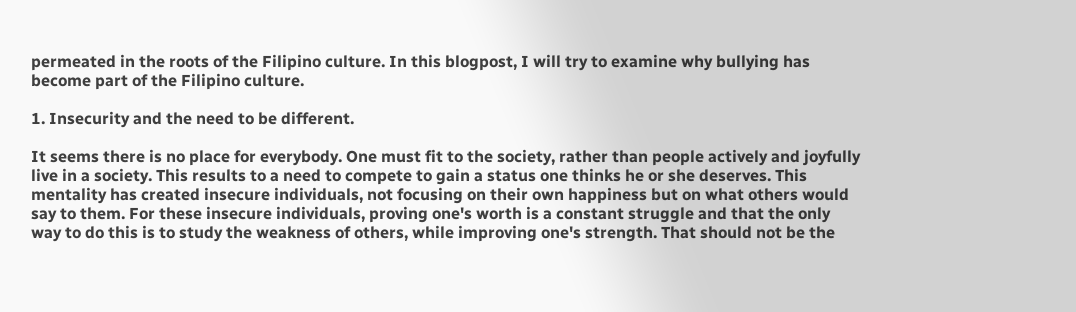permeated in the roots of the Filipino culture. In this blogpost, I will try to examine why bullying has become part of the Filipino culture.

1. Insecurity and the need to be different.

It seems there is no place for everybody. One must fit to the society, rather than people actively and joyfully live in a society. This results to a need to compete to gain a status one thinks he or she deserves. This mentality has created insecure individuals, not focusing on their own happiness but on what others would say to them. For these insecure individuals, proving one's worth is a constant struggle and that the only way to do this is to study the weakness of others, while improving one's strength. That should not be the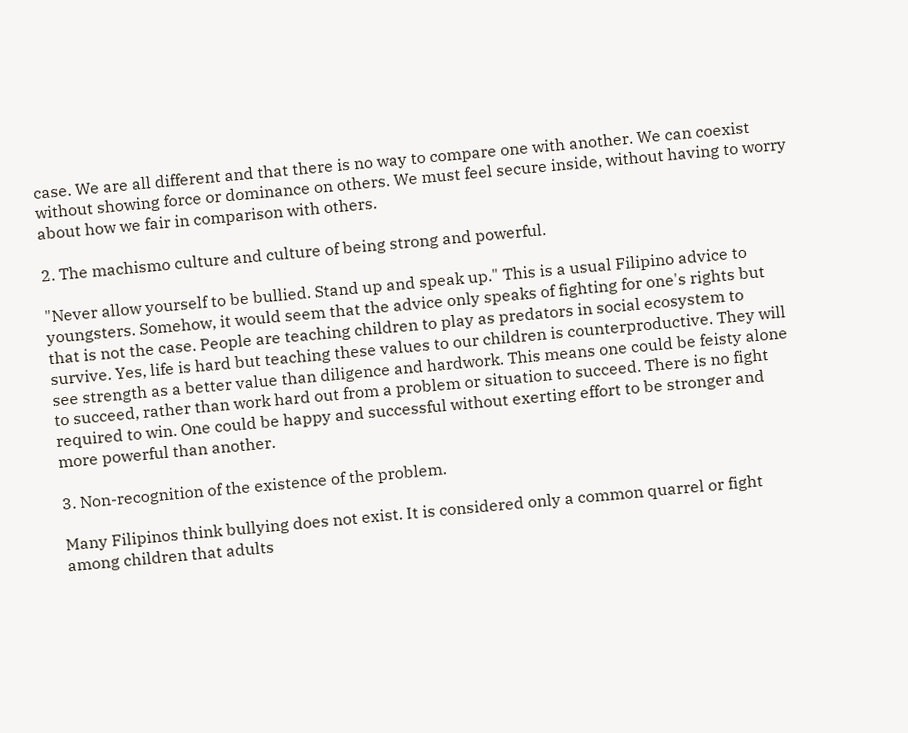case. We are all different and that there is no way to compare one with another. We can coexist without showing force or dominance on others. We must feel secure inside, without having to worry about how we fair in comparison with others.

2. The machismo culture and culture of being strong and powerful.

"Never allow yourself to be bullied. Stand up and speak up." This is a usual Filipino advice to youngsters. Somehow, it would seem that the advice only speaks of fighting for one's rights but that is not the case. People are teaching children to play as predators in social ecosystem to survive. Yes, life is hard but teaching these values to our children is counterproductive. They will see strength as a better value than diligence and hardwork. This means one could be feisty alone to succeed, rather than work hard out from a problem or situation to succeed. There is no fight required to win. One could be happy and successful without exerting effort to be stronger and more powerful than another.

3. Non-recognition of the existence of the problem.

Many Filipinos think bullying does not exist. It is considered only a common quarrel or fight among children that adults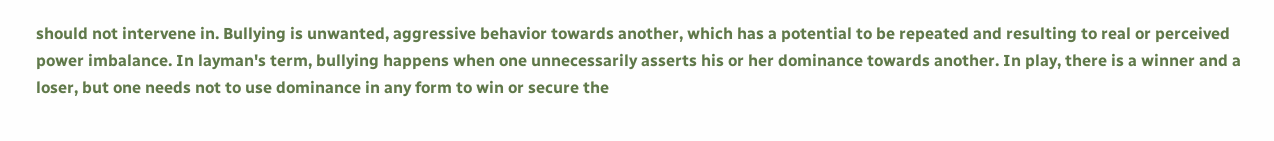should not intervene in. Bullying is unwanted, aggressive behavior towards another, which has a potential to be repeated and resulting to real or perceived power imbalance. In layman's term, bullying happens when one unnecessarily asserts his or her dominance towards another. In play, there is a winner and a loser, but one needs not to use dominance in any form to win or secure the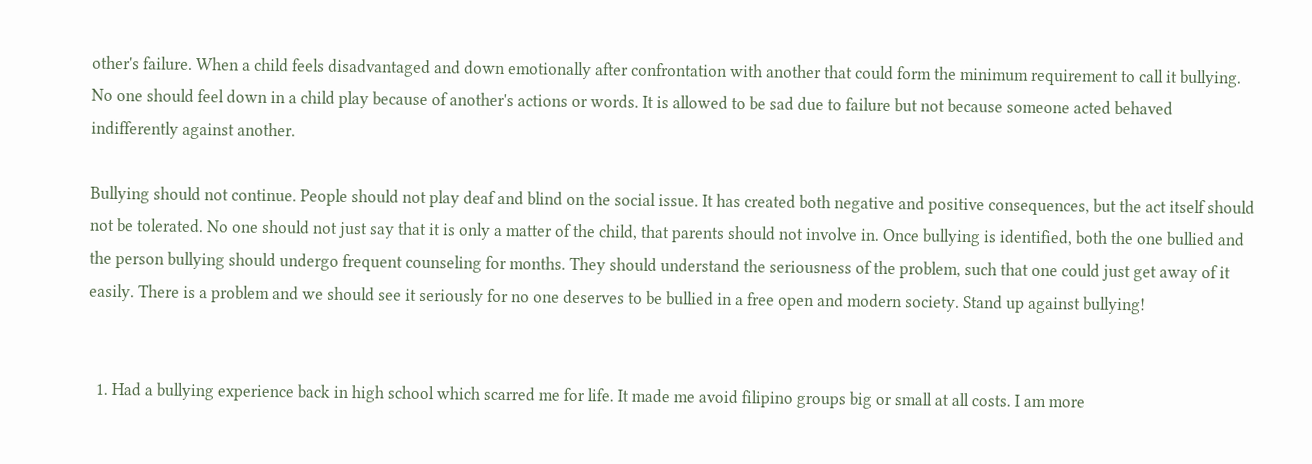other's failure. When a child feels disadvantaged and down emotionally after confrontation with another that could form the minimum requirement to call it bullying. No one should feel down in a child play because of another's actions or words. It is allowed to be sad due to failure but not because someone acted behaved indifferently against another.

Bullying should not continue. People should not play deaf and blind on the social issue. It has created both negative and positive consequences, but the act itself should not be tolerated. No one should not just say that it is only a matter of the child, that parents should not involve in. Once bullying is identified, both the one bullied and the person bullying should undergo frequent counseling for months. They should understand the seriousness of the problem, such that one could just get away of it easily. There is a problem and we should see it seriously for no one deserves to be bullied in a free open and modern society. Stand up against bullying!


  1. Had a bullying experience back in high school which scarred me for life. It made me avoid filipino groups big or small at all costs. I am more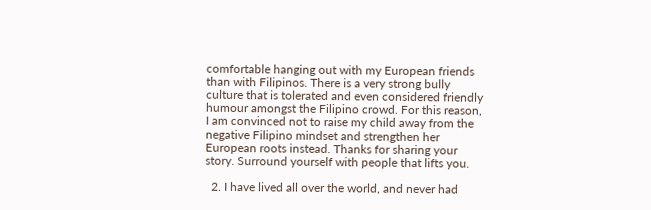comfortable hanging out with my European friends than with Filipinos. There is a very strong bully culture that is tolerated and even considered friendly humour amongst the Filipino crowd. For this reason, I am convinced not to raise my child away from the negative Filipino mindset and strengthen her European roots instead. Thanks for sharing your story. Surround yourself with people that lifts you.

  2. I have lived all over the world, and never had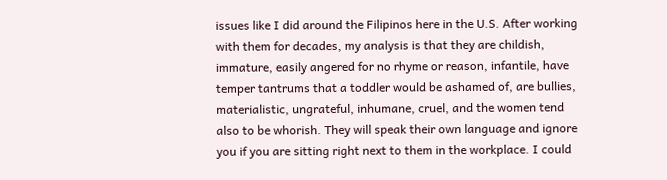issues like I did around the Filipinos here in the U.S. After working with them for decades, my analysis is that they are childish, immature, easily angered for no rhyme or reason, infantile, have temper tantrums that a toddler would be ashamed of, are bullies, materialistic, ungrateful, inhumane, cruel, and the women tend also to be whorish. They will speak their own language and ignore you if you are sitting right next to them in the workplace. I could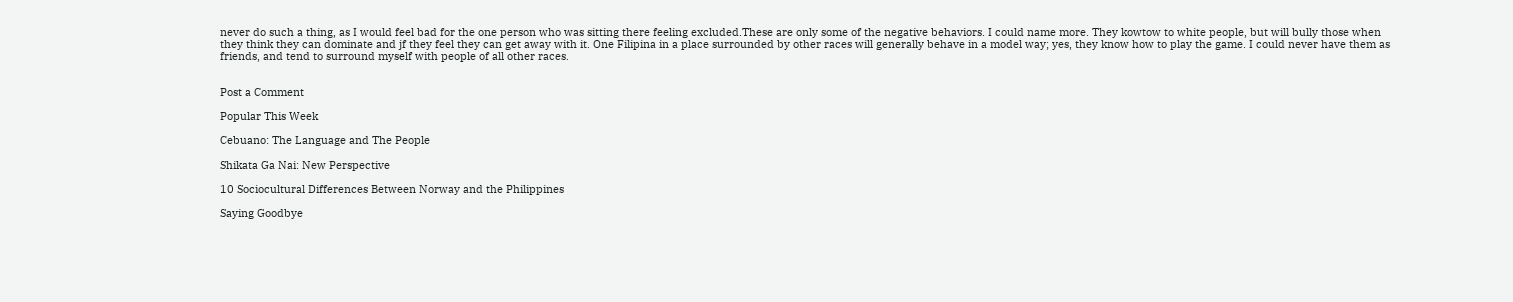never do such a thing, as I would feel bad for the one person who was sitting there feeling excluded.These are only some of the negative behaviors. I could name more. They kowtow to white people, but will bully those when they think they can dominate and jf they feel they can get away with it. One Filipina in a place surrounded by other races will generally behave in a model way; yes, they know how to play the game. I could never have them as friends, and tend to surround myself with people of all other races.


Post a Comment

Popular This Week

Cebuano: The Language and The People

Shikata Ga Nai: New Perspective

10 Sociocultural Differences Between Norway and the Philippines

Saying Goodbye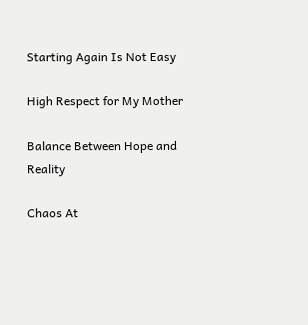Starting Again Is Not Easy

High Respect for My Mother

Balance Between Hope and Reality

Chaos At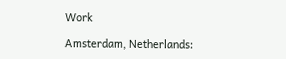Work

Amsterdam, Netherlands: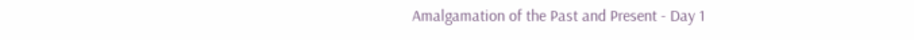Amalgamation of the Past and Present - Day 1